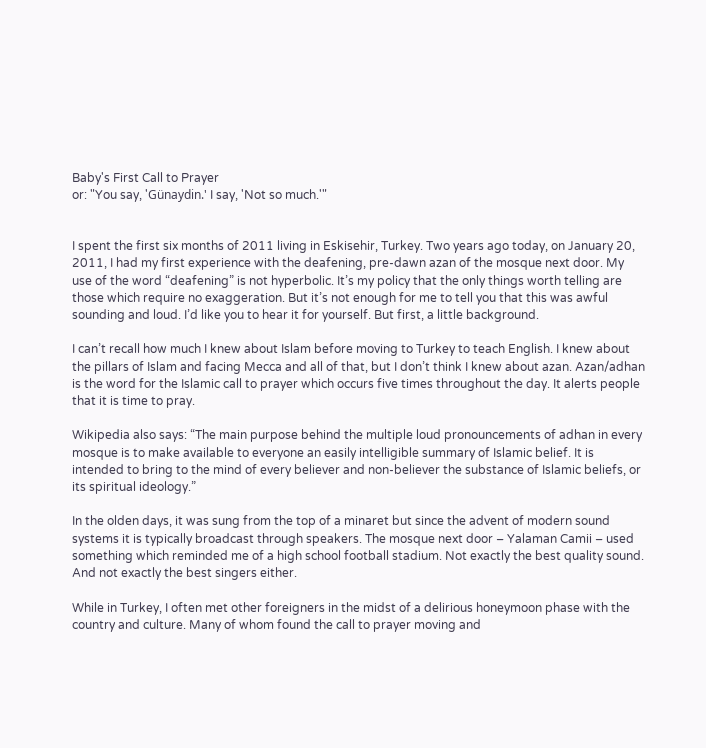Baby's First Call to Prayer
or: "You say, 'Günaydin.' I say, 'Not so much.'"


I spent the first six months of 2011 living in Eskisehir, Turkey. Two years ago today, on January 20, 2011, I had my first experience with the deafening, pre-dawn azan of the mosque next door. My use of the word “deafening” is not hyperbolic. It’s my policy that the only things worth telling are those which require no exaggeration. But it’s not enough for me to tell you that this was awful sounding and loud. I’d like you to hear it for yourself. But first, a little background.

I can’t recall how much I knew about Islam before moving to Turkey to teach English. I knew about the pillars of Islam and facing Mecca and all of that, but I don’t think I knew about azan. Azan/adhan is the word for the Islamic call to prayer which occurs five times throughout the day. It alerts people that it is time to pray.

Wikipedia also says: “The main purpose behind the multiple loud pronouncements of adhan in every mosque is to make available to everyone an easily intelligible summary of Islamic belief. It is intended to bring to the mind of every believer and non-believer the substance of Islamic beliefs, or its spiritual ideology.”

In the olden days, it was sung from the top of a minaret but since the advent of modern sound systems it is typically broadcast through speakers. The mosque next door – Yalaman Camii – used something which reminded me of a high school football stadium. Not exactly the best quality sound. And not exactly the best singers either.

While in Turkey, I often met other foreigners in the midst of a delirious honeymoon phase with the country and culture. Many of whom found the call to prayer moving and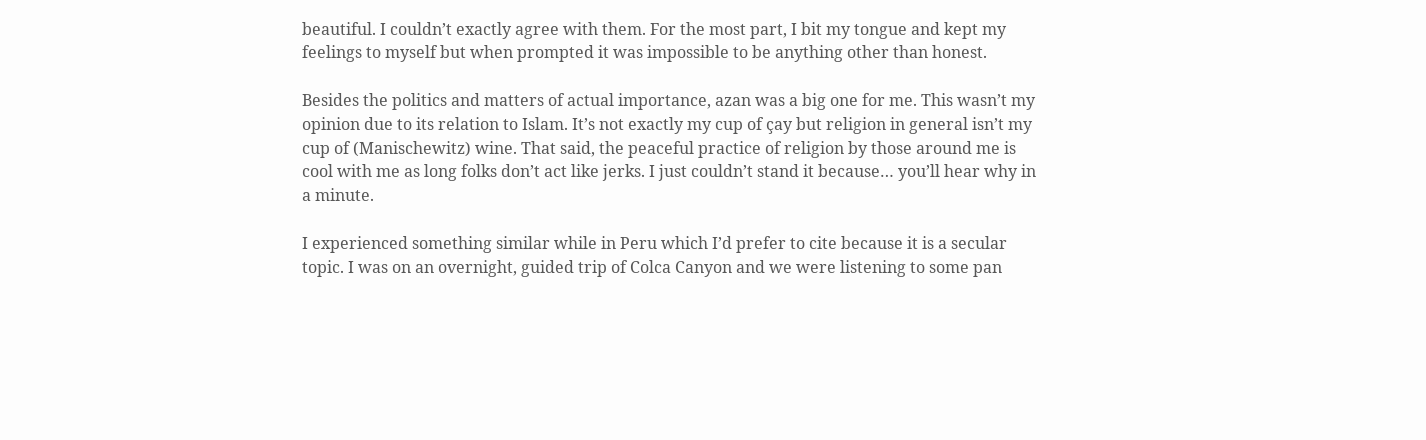beautiful. I couldn’t exactly agree with them. For the most part, I bit my tongue and kept my feelings to myself but when prompted it was impossible to be anything other than honest.

Besides the politics and matters of actual importance, azan was a big one for me. This wasn’t my opinion due to its relation to Islam. It’s not exactly my cup of çay but religion in general isn’t my cup of (Manischewitz) wine. That said, the peaceful practice of religion by those around me is cool with me as long folks don’t act like jerks. I just couldn’t stand it because… you’ll hear why in a minute.

I experienced something similar while in Peru which I’d prefer to cite because it is a secular topic. I was on an overnight, guided trip of Colca Canyon and we were listening to some pan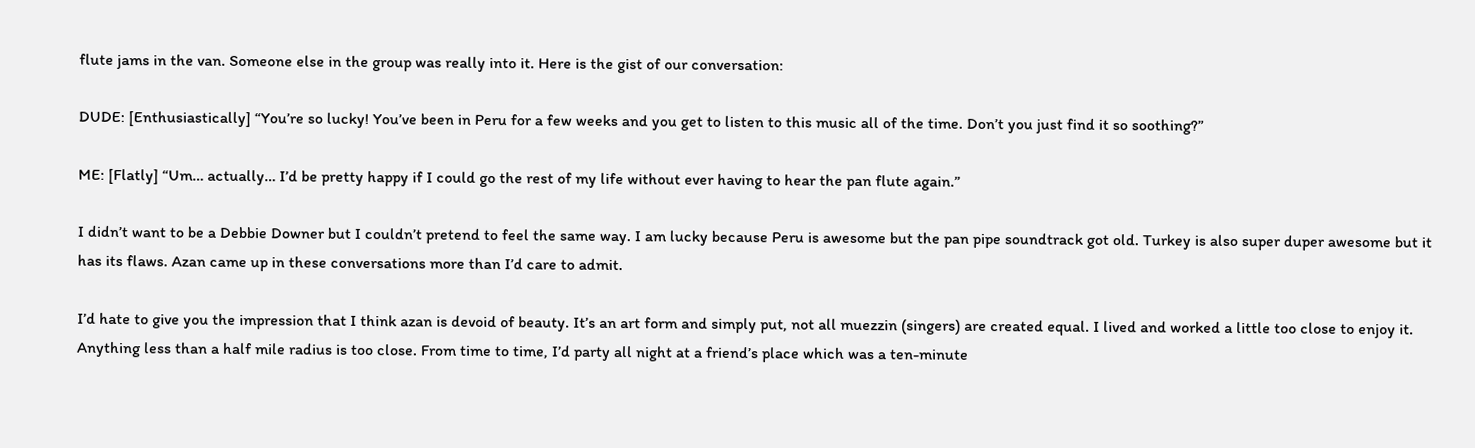flute jams in the van. Someone else in the group was really into it. Here is the gist of our conversation:

DUDE: [Enthusiastically] “You’re so lucky! You’ve been in Peru for a few weeks and you get to listen to this music all of the time. Don’t you just find it so soothing?”

ME: [Flatly] “Um… actually… I’d be pretty happy if I could go the rest of my life without ever having to hear the pan flute again.”

I didn’t want to be a Debbie Downer but I couldn’t pretend to feel the same way. I am lucky because Peru is awesome but the pan pipe soundtrack got old. Turkey is also super duper awesome but it has its flaws. Azan came up in these conversations more than I’d care to admit.

I’d hate to give you the impression that I think azan is devoid of beauty. It’s an art form and simply put, not all muezzin (singers) are created equal. I lived and worked a little too close to enjoy it. Anything less than a half mile radius is too close. From time to time, I’d party all night at a friend’s place which was a ten-minute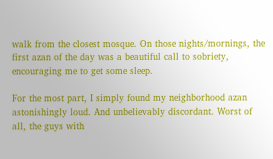walk from the closest mosque. On those nights/mornings, the first azan of the day was a beautiful call to sobriety, encouraging me to get some sleep.

For the most part, I simply found my neighborhood azan astonishingly loud. And unbelievably discordant. Worst of all, the guys with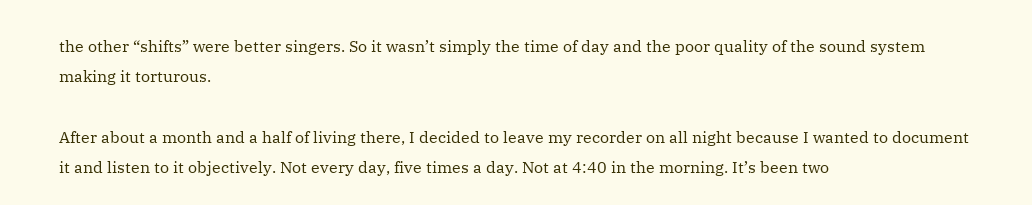the other “shifts” were better singers. So it wasn’t simply the time of day and the poor quality of the sound system making it torturous.

After about a month and a half of living there, I decided to leave my recorder on all night because I wanted to document it and listen to it objectively. Not every day, five times a day. Not at 4:40 in the morning. It’s been two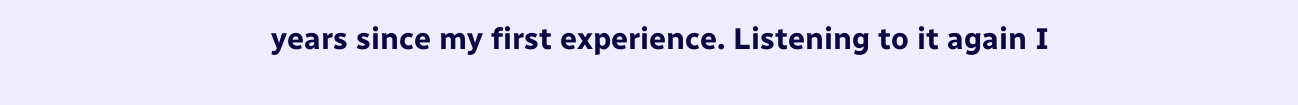years since my first experience. Listening to it again I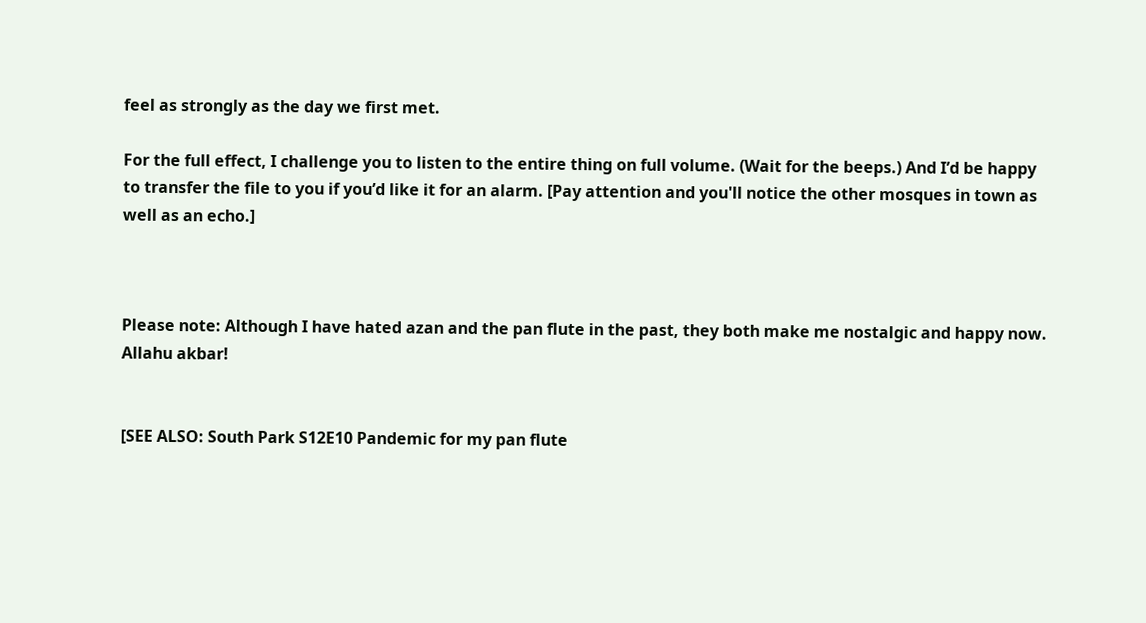feel as strongly as the day we first met.

For the full effect, I challenge you to listen to the entire thing on full volume. (Wait for the beeps.) And I’d be happy to transfer the file to you if you’d like it for an alarm. [Pay attention and you'll notice the other mosques in town as well as an echo.]



Please note: Although I have hated azan and the pan flute in the past, they both make me nostalgic and happy now. Allahu akbar!


[SEE ALSO: South Park S12E10 Pandemic for my pan flute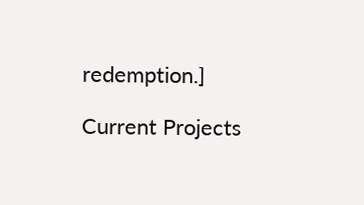redemption.]

Current Projects